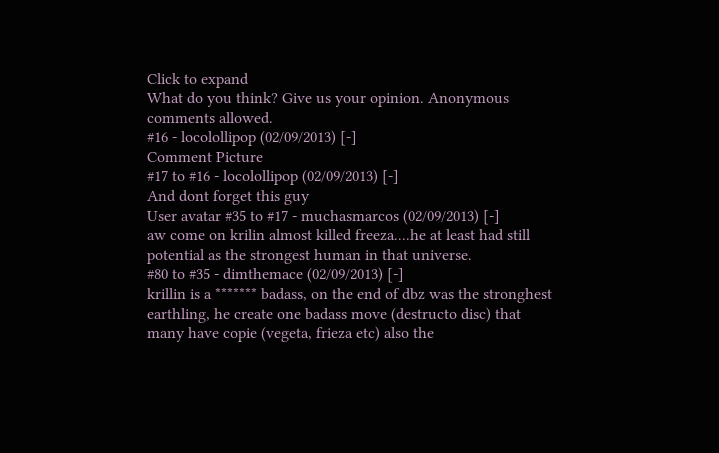Click to expand
What do you think? Give us your opinion. Anonymous comments allowed.
#16 - locolollipop (02/09/2013) [-]
Comment Picture
#17 to #16 - locolollipop (02/09/2013) [-]
And dont forget this guy
User avatar #35 to #17 - muchasmarcos (02/09/2013) [-]
aw come on krilin almost killed freeza....he at least had still potential as the strongest human in that universe.
#80 to #35 - dimthemace (02/09/2013) [-]
krillin is a ******* badass, on the end of dbz was the stronghest earthling, he create one badass move (destructo disc) that many have copie (vegeta, frieza etc) also the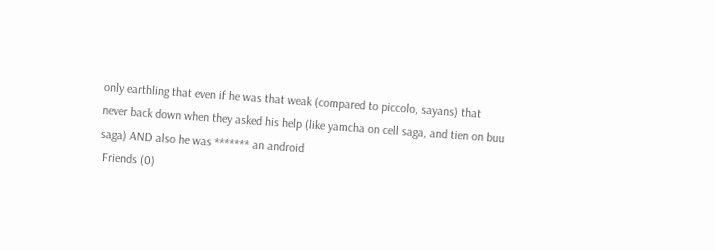only earthling that even if he was that weak (compared to piccolo, sayans) that never back down when they asked his help (like yamcha on cell saga, and tien on buu saga) AND also he was ******* an android
 Friends (0)